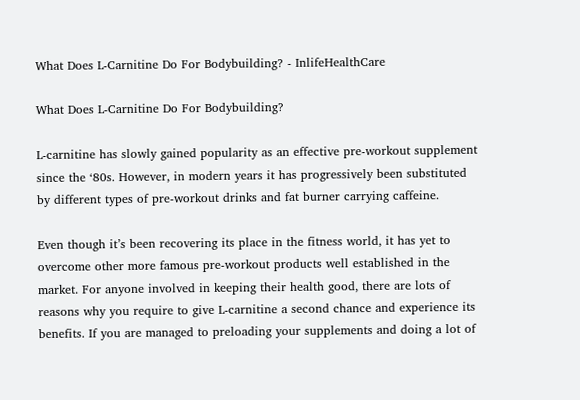What Does L-Carnitine Do For Bodybuilding? - InlifeHealthCare

What Does L-Carnitine Do For Bodybuilding?

L-carnitine has slowly gained popularity as an effective pre-workout supplement since the ‘80s. However, in modern years it has progressively been substituted by different types of pre-workout drinks and fat burner carrying caffeine.

Even though it’s been recovering its place in the fitness world, it has yet to overcome other more famous pre-workout products well established in the market. For anyone involved in keeping their health good, there are lots of reasons why you require to give L-carnitine a second chance and experience its benefits. If you are managed to preloading your supplements and doing a lot of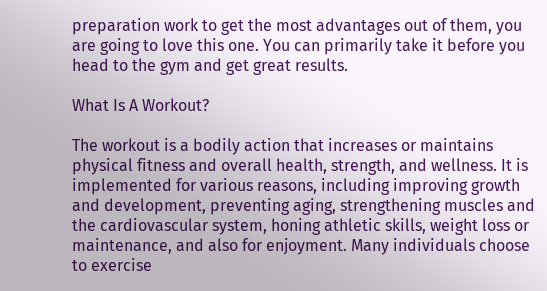preparation work to get the most advantages out of them, you are going to love this one. You can primarily take it before you head to the gym and get great results.

What Is A Workout?

The workout is a bodily action that increases or maintains physical fitness and overall health, strength, and wellness. It is implemented for various reasons, including improving growth and development, preventing aging, strengthening muscles and the cardiovascular system, honing athletic skills, weight loss or maintenance, and also for enjoyment. Many individuals choose to exercise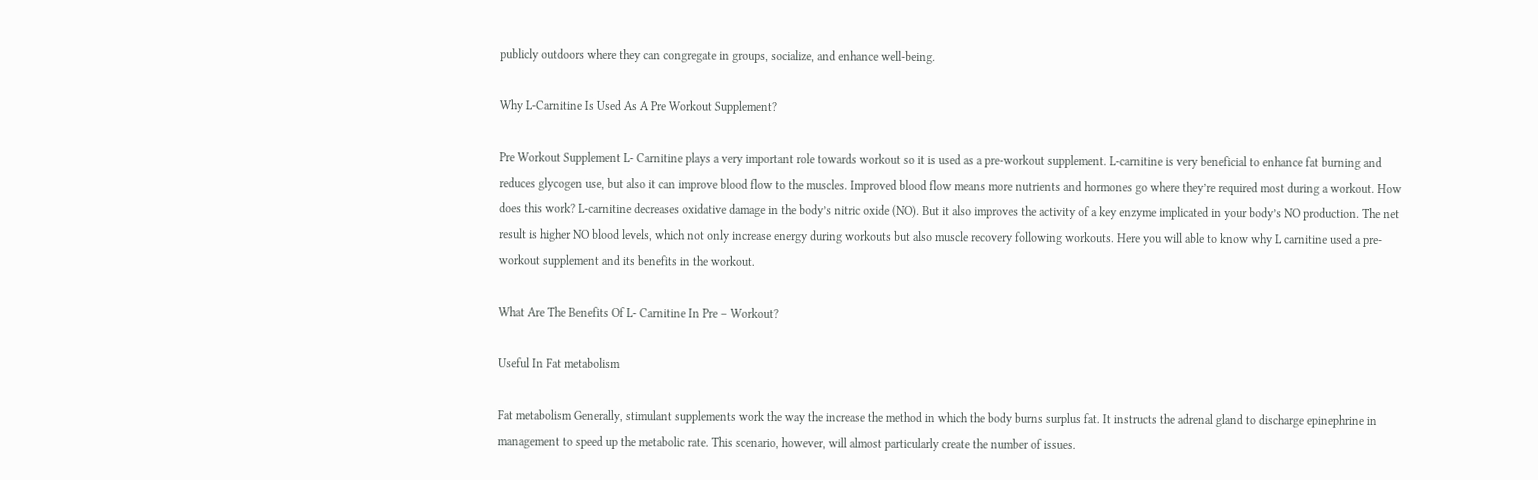publicly outdoors where they can congregate in groups, socialize, and enhance well-being.

Why L-Carnitine Is Used As A Pre Workout Supplement?

Pre Workout Supplement L- Carnitine plays a very important role towards workout so it is used as a pre-workout supplement. L-carnitine is very beneficial to enhance fat burning and reduces glycogen use, but also it can improve blood flow to the muscles. Improved blood flow means more nutrients and hormones go where they’re required most during a workout. How does this work? L-carnitine decreases oxidative damage in the body’s nitric oxide (NO). But it also improves the activity of a key enzyme implicated in your body’s NO production. The net result is higher NO blood levels, which not only increase energy during workouts but also muscle recovery following workouts. Here you will able to know why L carnitine used a pre-workout supplement and its benefits in the workout.

What Are The Benefits Of L- Carnitine In Pre – Workout?

Useful In Fat metabolism

Fat metabolism Generally, stimulant supplements work the way the increase the method in which the body burns surplus fat. It instructs the adrenal gland to discharge epinephrine in management to speed up the metabolic rate. This scenario, however, will almost particularly create the number of issues.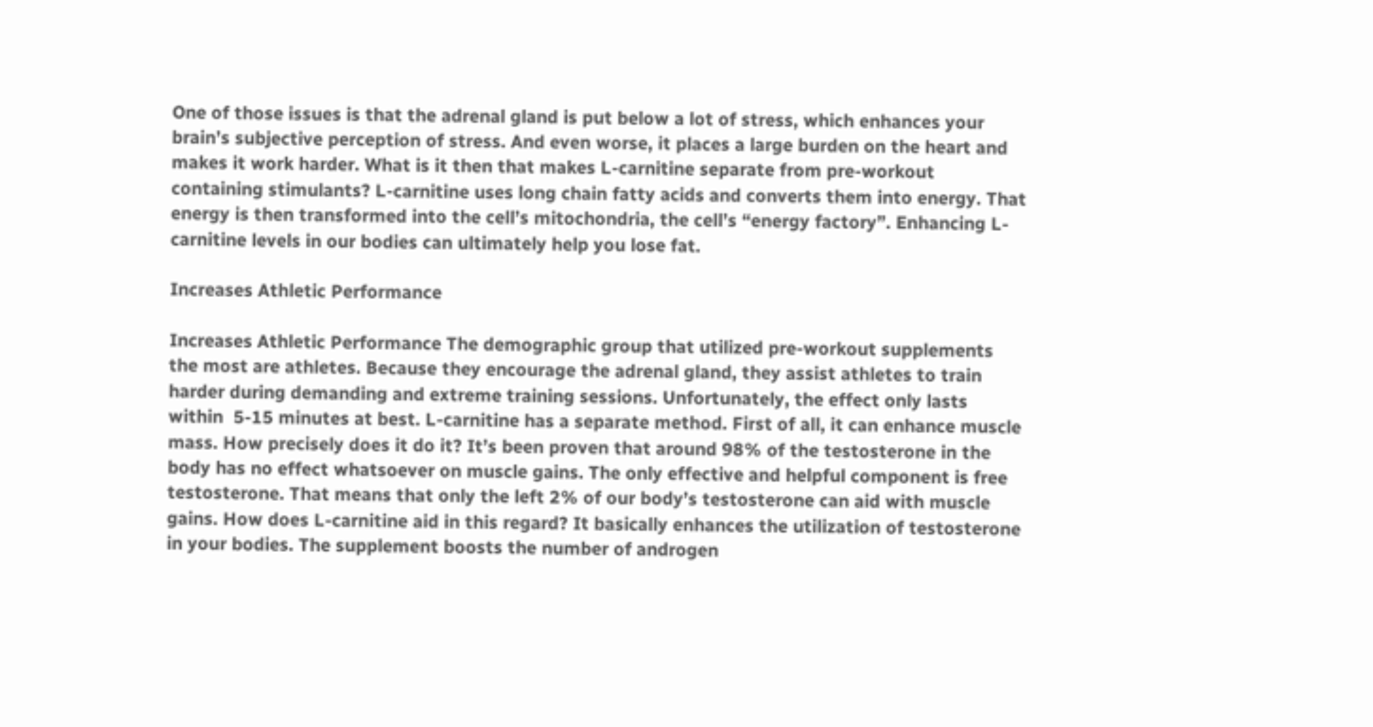One of those issues is that the adrenal gland is put below a lot of stress, which enhances your brain’s subjective perception of stress. And even worse, it places a large burden on the heart and makes it work harder. What is it then that makes L-carnitine separate from pre-workout containing stimulants? L-carnitine uses long chain fatty acids and converts them into energy. That energy is then transformed into the cell’s mitochondria, the cell’s “energy factory”. Enhancing L-carnitine levels in our bodies can ultimately help you lose fat.

Increases Athletic Performance

Increases Athletic Performance The demographic group that utilized pre-workout supplements the most are athletes. Because they encourage the adrenal gland, they assist athletes to train harder during demanding and extreme training sessions. Unfortunately, the effect only lasts within  5-15 minutes at best. L-carnitine has a separate method. First of all, it can enhance muscle mass. How precisely does it do it? It’s been proven that around 98% of the testosterone in the body has no effect whatsoever on muscle gains. The only effective and helpful component is free testosterone. That means that only the left 2% of our body’s testosterone can aid with muscle gains. How does L-carnitine aid in this regard? It basically enhances the utilization of testosterone in your bodies. The supplement boosts the number of androgen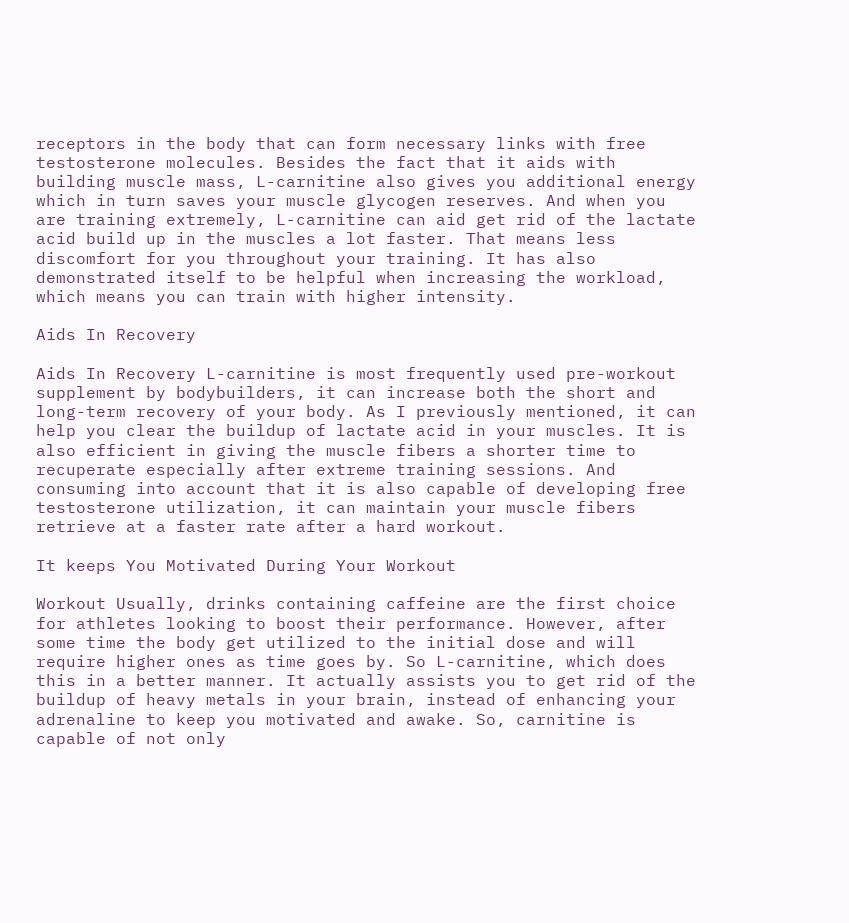receptors in the body that can form necessary links with free testosterone molecules. Besides the fact that it aids with building muscle mass, L-carnitine also gives you additional energy which in turn saves your muscle glycogen reserves. And when you are training extremely, L-carnitine can aid get rid of the lactate acid build up in the muscles a lot faster. That means less discomfort for you throughout your training. It has also demonstrated itself to be helpful when increasing the workload, which means you can train with higher intensity.

Aids In Recovery

Aids In Recovery L-carnitine is most frequently used pre-workout supplement by bodybuilders, it can increase both the short and long-term recovery of your body. As I previously mentioned, it can help you clear the buildup of lactate acid in your muscles. It is also efficient in giving the muscle fibers a shorter time to recuperate especially after extreme training sessions. And consuming into account that it is also capable of developing free testosterone utilization, it can maintain your muscle fibers retrieve at a faster rate after a hard workout.

It keeps You Motivated During Your Workout

Workout Usually, drinks containing caffeine are the first choice for athletes looking to boost their performance. However, after some time the body get utilized to the initial dose and will require higher ones as time goes by. So L-carnitine, which does this in a better manner. It actually assists you to get rid of the buildup of heavy metals in your brain, instead of enhancing your adrenaline to keep you motivated and awake. So, carnitine is capable of not only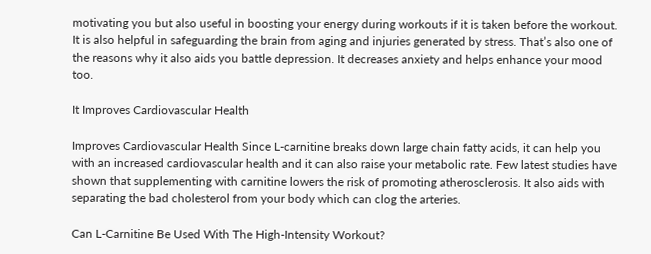motivating you but also useful in boosting your energy during workouts if it is taken before the workout. It is also helpful in safeguarding the brain from aging and injuries generated by stress. That’s also one of the reasons why it also aids you battle depression. It decreases anxiety and helps enhance your mood too.

It Improves Cardiovascular Health

Improves Cardiovascular Health Since L-carnitine breaks down large chain fatty acids, it can help you with an increased cardiovascular health and it can also raise your metabolic rate. Few latest studies have shown that supplementing with carnitine lowers the risk of promoting atherosclerosis. It also aids with separating the bad cholesterol from your body which can clog the arteries.

Can L-Carnitine Be Used With The High-Intensity Workout?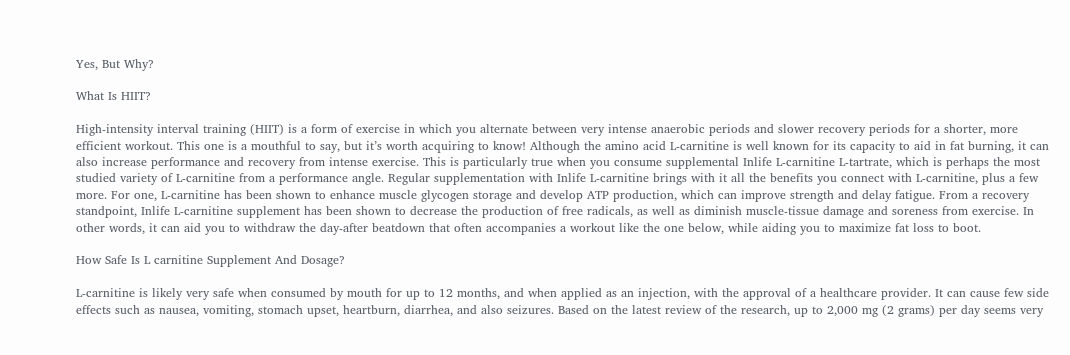Yes, But Why?

What Is HIIT?

High-intensity interval training (HIIT) is a form of exercise in which you alternate between very intense anaerobic periods and slower recovery periods for a shorter, more efficient workout. This one is a mouthful to say, but it’s worth acquiring to know! Although the amino acid L-carnitine is well known for its capacity to aid in fat burning, it can also increase performance and recovery from intense exercise. This is particularly true when you consume supplemental Inlife L-carnitine L-tartrate, which is perhaps the most studied variety of L-carnitine from a performance angle. Regular supplementation with Inlife L-carnitine brings with it all the benefits you connect with L-carnitine, plus a few more. For one, L-carnitine has been shown to enhance muscle glycogen storage and develop ATP production, which can improve strength and delay fatigue. From a recovery standpoint, Inlife L-carnitine supplement has been shown to decrease the production of free radicals, as well as diminish muscle-tissue damage and soreness from exercise. In other words, it can aid you to withdraw the day-after beatdown that often accompanies a workout like the one below, while aiding you to maximize fat loss to boot.

How Safe Is L carnitine Supplement And Dosage?

L-carnitine is likely very safe when consumed by mouth for up to 12 months, and when applied as an injection, with the approval of a healthcare provider. It can cause few side effects such as nausea, vomiting, stomach upset, heartburn, diarrhea, and also seizures. Based on the latest review of the research, up to 2,000 mg (2 grams) per day seems very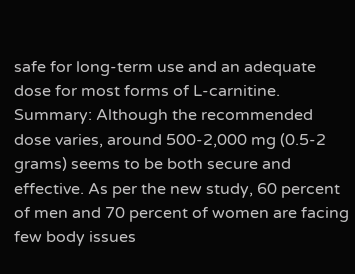safe for long-term use and an adequate dose for most forms of L-carnitine. Summary: Although the recommended dose varies, around 500-2,000 mg (0.5-2 grams) seems to be both secure and effective. As per the new study, 60 percent of men and 70 percent of women are facing few body issues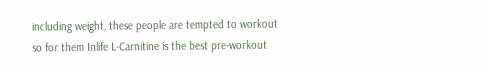including weight, these people are tempted to workout so for them Inlife L-Carnitine is the best pre-workout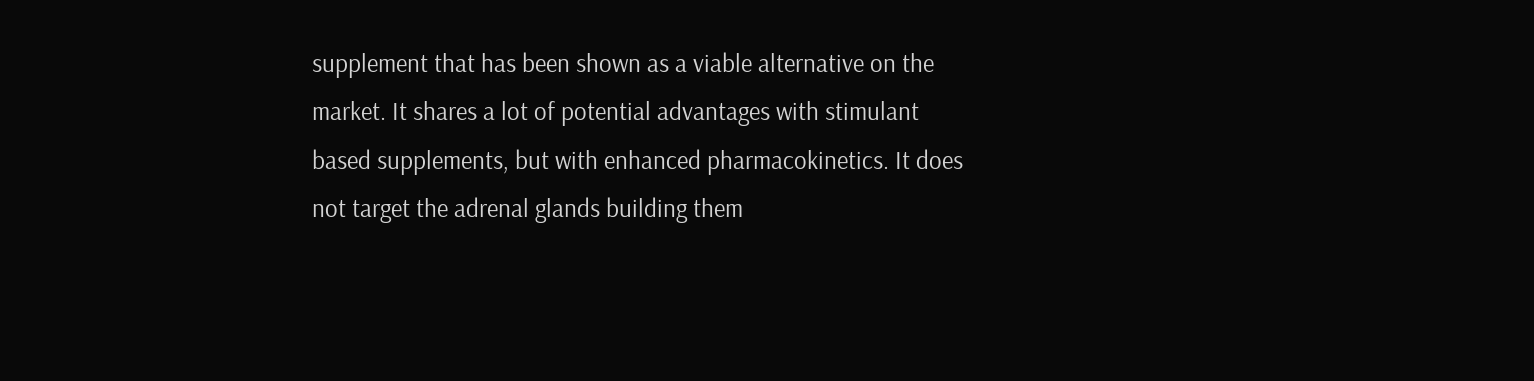supplement that has been shown as a viable alternative on the market. It shares a lot of potential advantages with stimulant based supplements, but with enhanced pharmacokinetics. It does not target the adrenal glands building them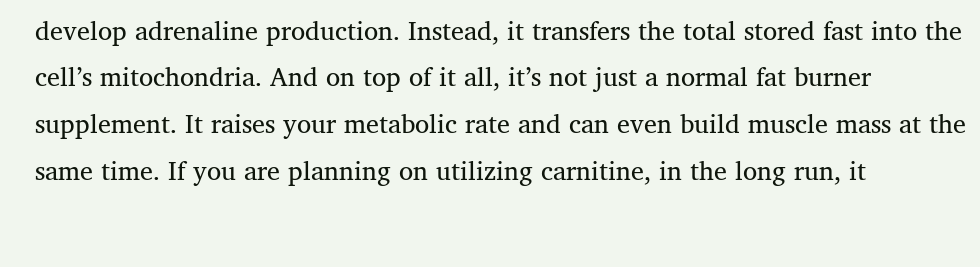develop adrenaline production. Instead, it transfers the total stored fast into the cell’s mitochondria. And on top of it all, it’s not just a normal fat burner supplement. It raises your metabolic rate and can even build muscle mass at the same time. If you are planning on utilizing carnitine, in the long run, it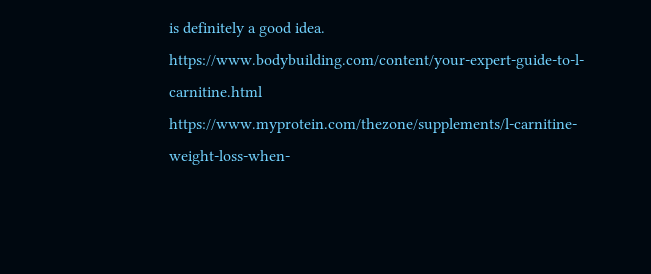is definitely a good idea. https://www.bodybuilding.com/content/your-expert-guide-to-l-carnitine.html https://www.myprotein.com/thezone/supplements/l-carnitine-weight-loss-when-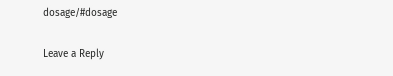dosage/#dosage

Leave a Reply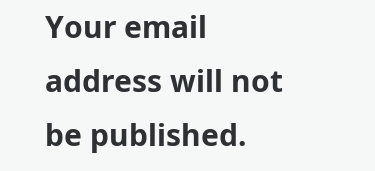Your email address will not be published.